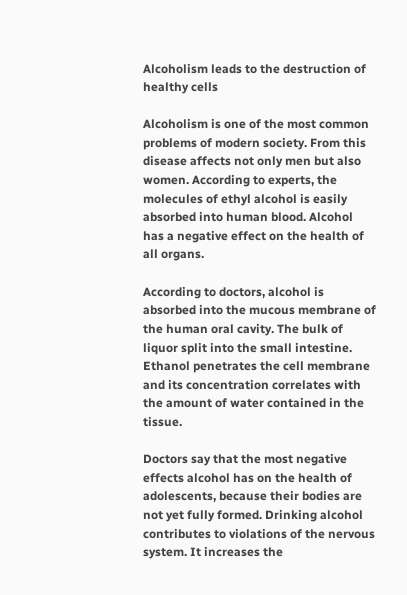Alcoholism leads to the destruction of healthy cells

Alcoholism is one of the most common problems of modern society. From this disease affects not only men but also women. According to experts, the molecules of ethyl alcohol is easily absorbed into human blood. Alcohol has a negative effect on the health of all organs.

According to doctors, alcohol is absorbed into the mucous membrane of the human oral cavity. The bulk of liquor split into the small intestine. Ethanol penetrates the cell membrane and its concentration correlates with the amount of water contained in the tissue.

Doctors say that the most negative effects alcohol has on the health of adolescents, because their bodies are not yet fully formed. Drinking alcohol contributes to violations of the nervous system. It increases the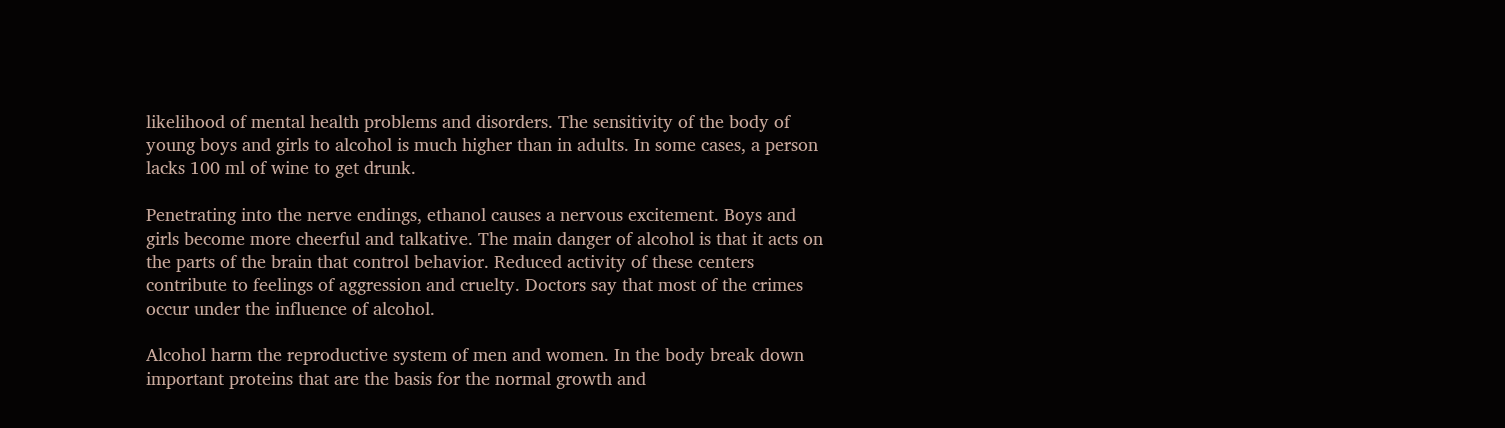likelihood of mental health problems and disorders. The sensitivity of the body of young boys and girls to alcohol is much higher than in adults. In some cases, a person lacks 100 ml of wine to get drunk.

Penetrating into the nerve endings, ethanol causes a nervous excitement. Boys and girls become more cheerful and talkative. The main danger of alcohol is that it acts on the parts of the brain that control behavior. Reduced activity of these centers contribute to feelings of aggression and cruelty. Doctors say that most of the crimes occur under the influence of alcohol.

Alcohol harm the reproductive system of men and women. In the body break down important proteins that are the basis for the normal growth and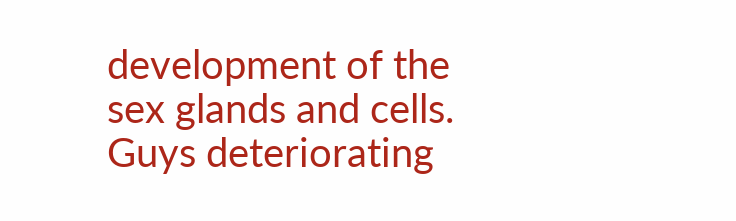development of the sex glands and cells. Guys deteriorating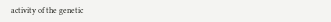activity of the genetic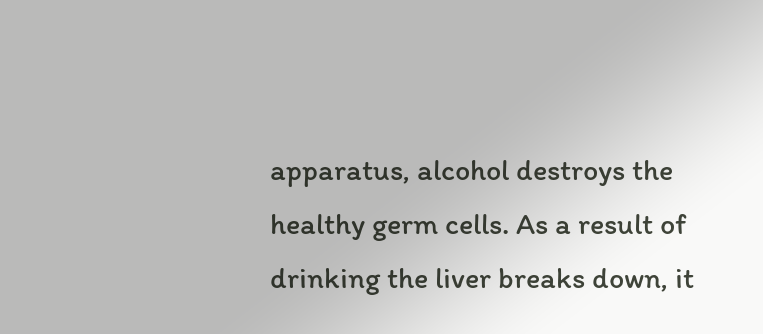apparatus, alcohol destroys the healthy germ cells. As a result of drinking the liver breaks down, it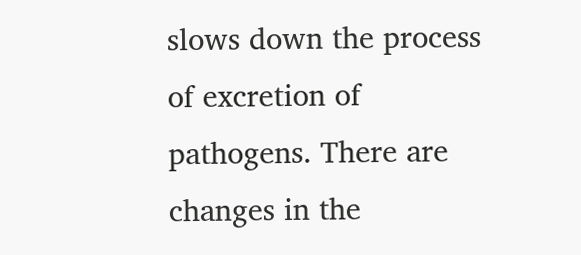slows down the process of excretion of pathogens. There are changes in the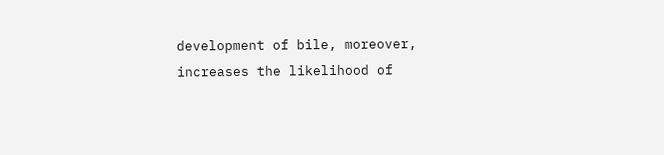development of bile, moreover, increases the likelihood of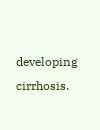developing cirrhosis.